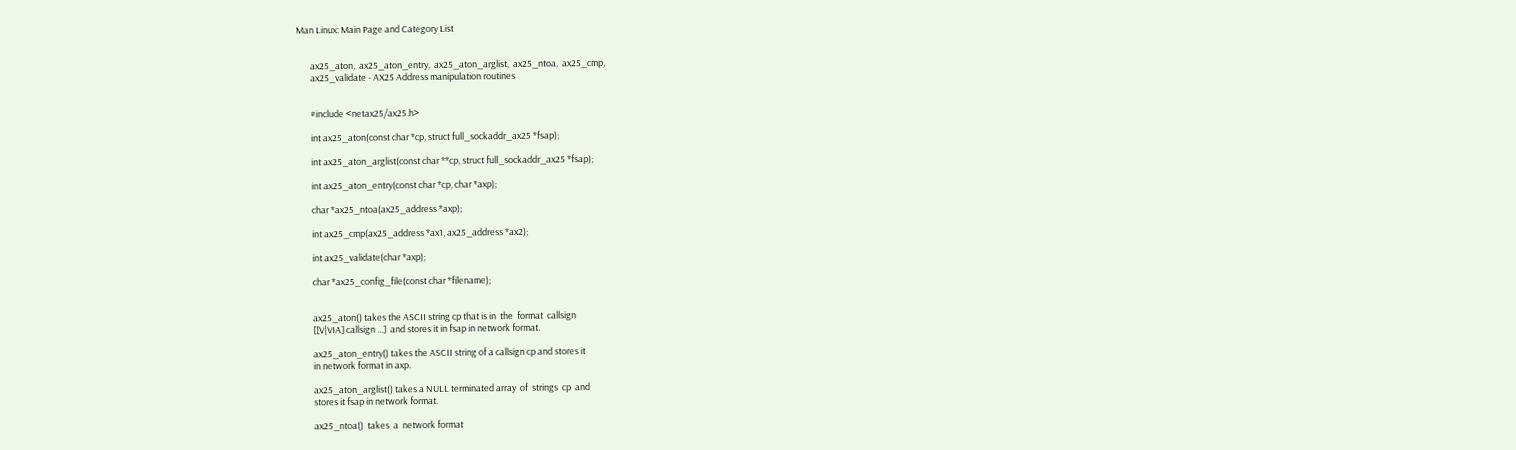Man Linux: Main Page and Category List


       ax25_aton,  ax25_aton_entry,  ax25_aton_arglist,  ax25_ntoa,  ax25_cmp,
       ax25_validate - AX25 Address manipulation routines


       #include <netax25/ax25.h>

       int ax25_aton(const char *cp, struct full_sockaddr_ax25 *fsap);

       int ax25_aton_arglist(const char **cp, struct full_sockaddr_ax25 *fsap);

       int ax25_aton_entry(const char *cp, char *axp);

       char *ax25_ntoa(ax25_address *axp);

       int ax25_cmp(ax25_address *ax1, ax25_address *ax2);

       int ax25_validate(char *axp);

       char *ax25_config_file(const char *filename);


       ax25_aton() takes the ASCII string cp that is in  the  format  callsign
       [[V|VIA] callsign ...]  and stores it in fsap in network format.

       ax25_aton_entry() takes the ASCII string of a callsign cp and stores it
       in network format in axp.

       ax25_aton_arglist() takes a NULL terminated array  of  strings  cp  and
       stores it fsap in network format.

       ax25_ntoa()  takes  a  network format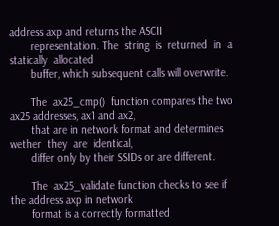address axp and returns the ASCII
       representation. The  string  is  returned  in  a  statically  allocated
       buffer, which subsequent calls will overwrite.

       The  ax25_cmp()  function compares the two ax25 addresses, ax1 and ax2,
       that are in network format and determines wether  they  are  identical,
       differ only by their SSIDs or are different.

       The  ax25_validate function checks to see if the address axp in network
       format is a correctly formatted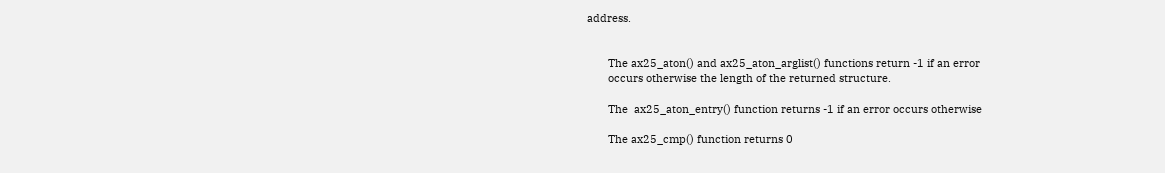address.


       The ax25_aton() and ax25_aton_arglist() functions return -1 if an error
       occurs otherwise the length of the returned structure.

       The  ax25_aton_entry() function returns -1 if an error occurs otherwise

       The ax25_cmp() function returns 0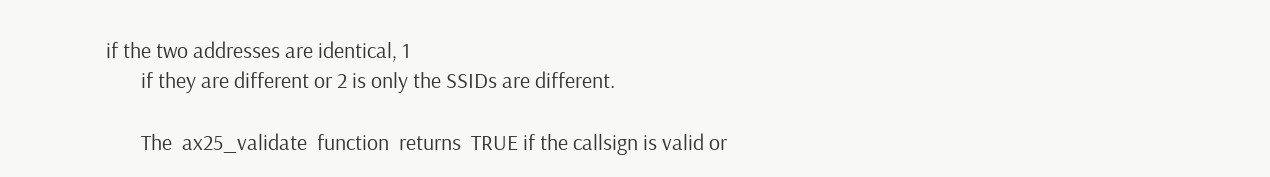if the two addresses are identical, 1
       if they are different or 2 is only the SSIDs are different.

       The  ax25_validate  function  returns  TRUE if the callsign is valid or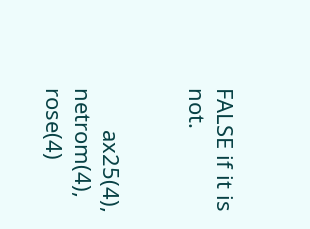FALSE if it is not.


       ax25(4), netrom(4), rose(4)